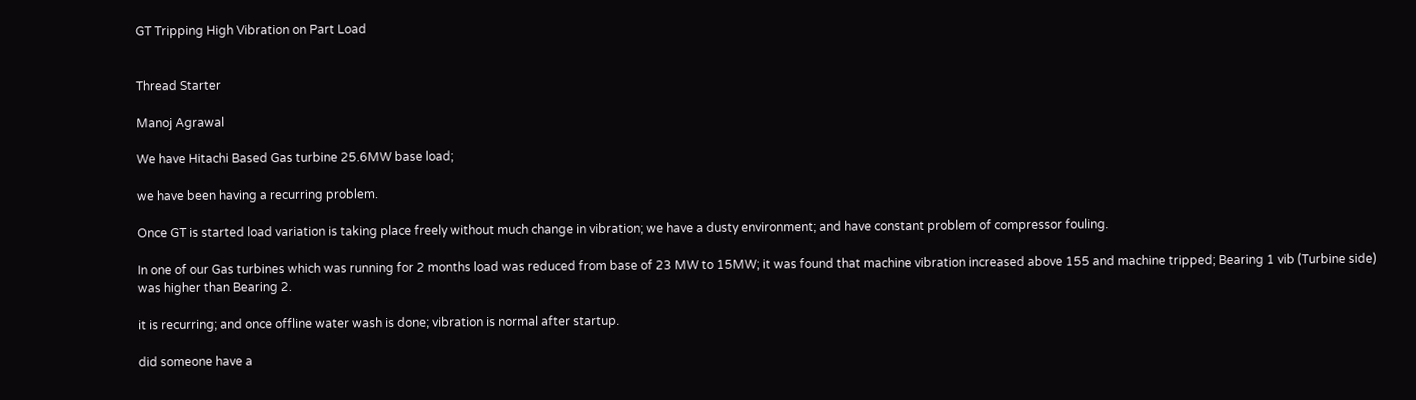GT Tripping High Vibration on Part Load


Thread Starter

Manoj Agrawal

We have Hitachi Based Gas turbine 25.6MW base load;

we have been having a recurring problem.

Once GT is started load variation is taking place freely without much change in vibration; we have a dusty environment; and have constant problem of compressor fouling.

In one of our Gas turbines which was running for 2 months load was reduced from base of 23 MW to 15MW; it was found that machine vibration increased above 155 and machine tripped; Bearing 1 vib (Turbine side) was higher than Bearing 2.

it is recurring; and once offline water wash is done; vibration is normal after startup.

did someone have a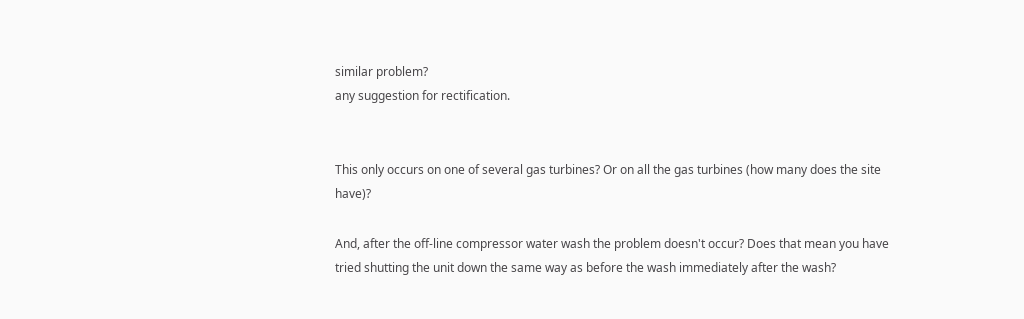similar problem?
any suggestion for rectification.


This only occurs on one of several gas turbines? Or on all the gas turbines (how many does the site have)?

And, after the off-line compressor water wash the problem doesn't occur? Does that mean you have tried shutting the unit down the same way as before the wash immediately after the wash?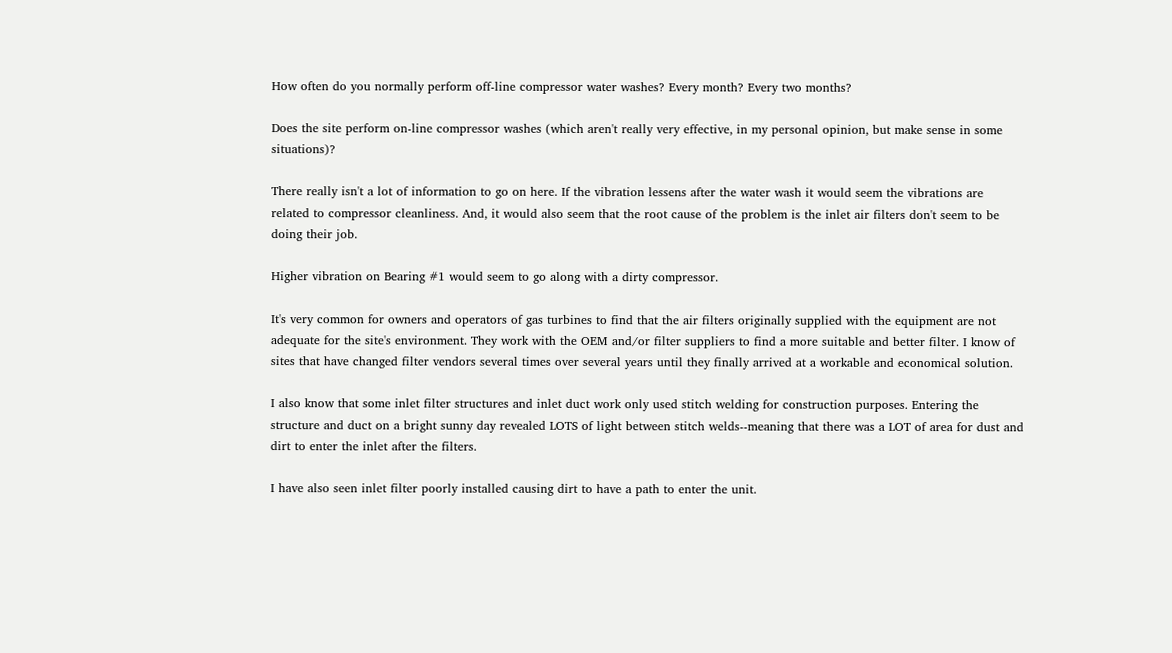How often do you normally perform off-line compressor water washes? Every month? Every two months?

Does the site perform on-line compressor washes (which aren't really very effective, in my personal opinion, but make sense in some situations)?

There really isn't a lot of information to go on here. If the vibration lessens after the water wash it would seem the vibrations are related to compressor cleanliness. And, it would also seem that the root cause of the problem is the inlet air filters don't seem to be doing their job.

Higher vibration on Bearing #1 would seem to go along with a dirty compressor.

It's very common for owners and operators of gas turbines to find that the air filters originally supplied with the equipment are not adequate for the site's environment. They work with the OEM and/or filter suppliers to find a more suitable and better filter. I know of sites that have changed filter vendors several times over several years until they finally arrived at a workable and economical solution.

I also know that some inlet filter structures and inlet duct work only used stitch welding for construction purposes. Entering the structure and duct on a bright sunny day revealed LOTS of light between stitch welds--meaning that there was a LOT of area for dust and dirt to enter the inlet after the filters.

I have also seen inlet filter poorly installed causing dirt to have a path to enter the unit.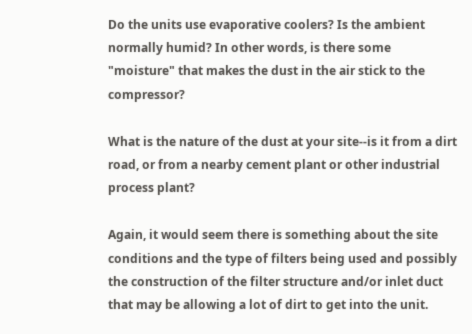Do the units use evaporative coolers? Is the ambient normally humid? In other words, is there some "moisture" that makes the dust in the air stick to the compressor?

What is the nature of the dust at your site--is it from a dirt road, or from a nearby cement plant or other industrial process plant?

Again, it would seem there is something about the site conditions and the type of filters being used and possibly the construction of the filter structure and/or inlet duct that may be allowing a lot of dirt to get into the unit.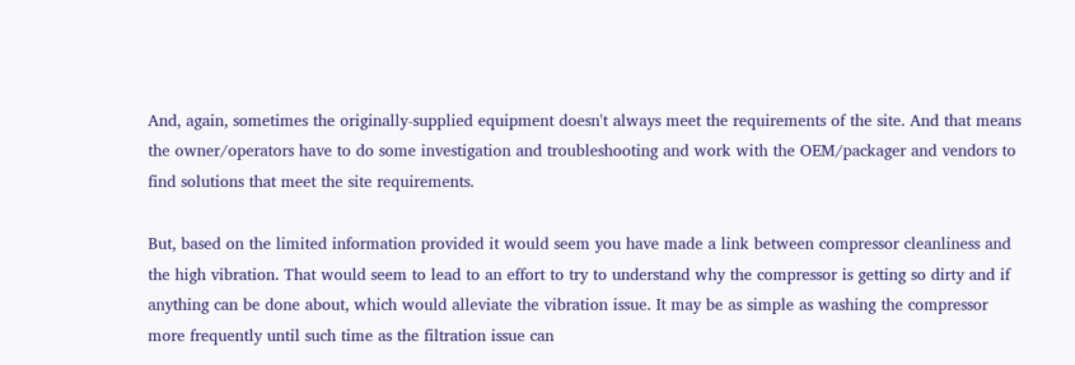And, again, sometimes the originally-supplied equipment doesn't always meet the requirements of the site. And that means the owner/operators have to do some investigation and troubleshooting and work with the OEM/packager and vendors to find solutions that meet the site requirements.

But, based on the limited information provided it would seem you have made a link between compressor cleanliness and the high vibration. That would seem to lead to an effort to try to understand why the compressor is getting so dirty and if anything can be done about, which would alleviate the vibration issue. It may be as simple as washing the compressor more frequently until such time as the filtration issue can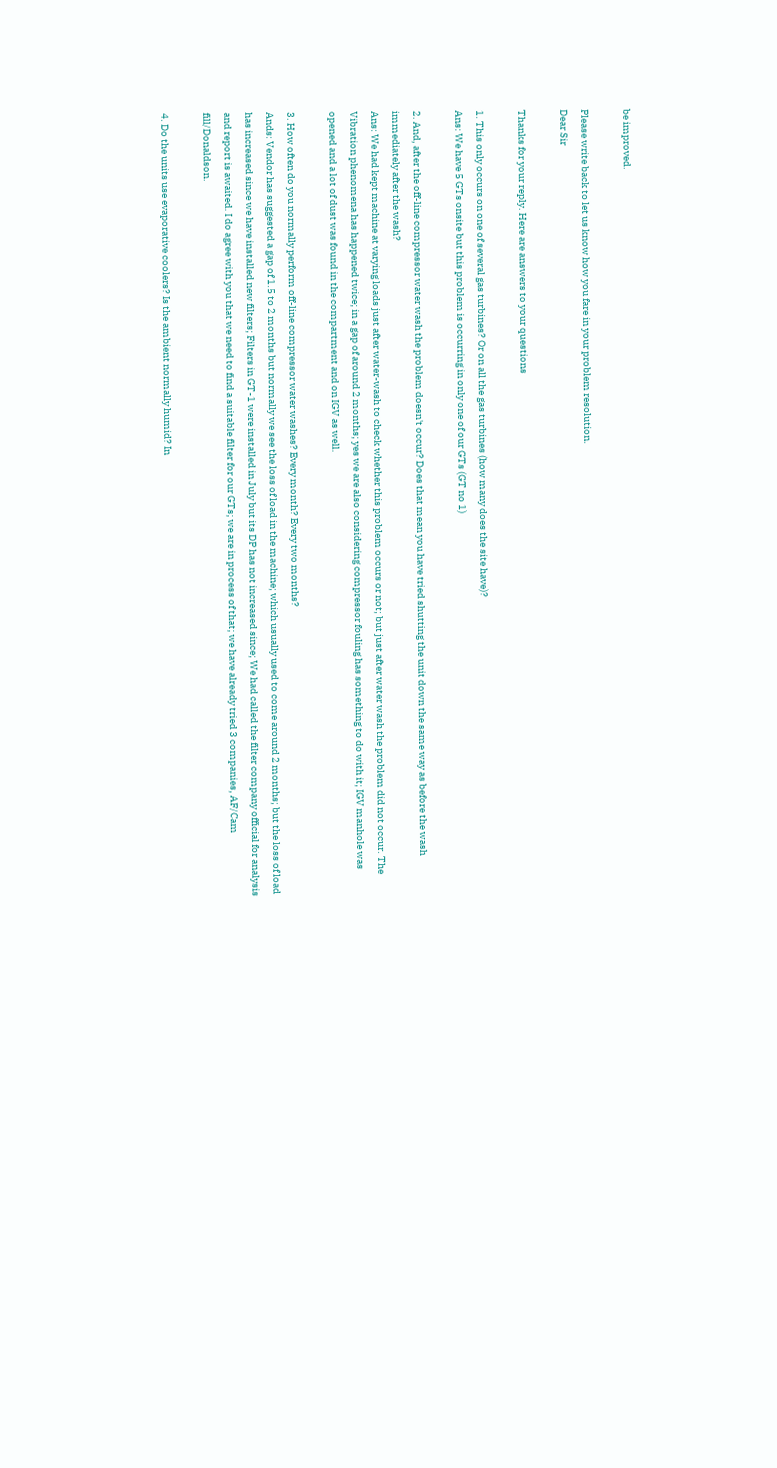be improved.

Please write back to let us know how you fare in your problem resolution.
Dear Sir

Thanks for your reply. Here are answers to your questions

1. This only occurs on one of several gas turbines? Or on all the gas turbines (how many does the site have)?
Ans: We have 5 GTs onsite but this problem is occurring in only one of our GTs (GT no 1)

2. And, after the off-line compressor water wash the problem doesn't occur? Does that mean you have tried shutting the unit down the same way as before the wash immediately after the wash?
Ans: We had kept machine at varying loads just after water-wash to check whether this problem occurs or not; but just after water wash the problem did not occur. The Vibration phenomena has happened twice; in a gap of around 2 months; yes we are also considering compressor fouling has something to do with it; IGV manhole was opened and a lot of dust was found in the compartment and on IGV as well.

3. How often do you normally perform off-line compressor water washes? Every month? Every two months?
Ands: Vendor has suggested a gap of 1.5 to 2 months but normally we see the loss of load in the machine; which usually used to come around 2 months; but the loss of load has increased since we have installed new filters; Filters in GT-1 were installed in July but its DP has not increased since; We had called the filter company official for analysis and report is awaited. I do agree with you that we need to find a suitable filter for our GTs; we are in process of that; we have already tried 3 companies, AF/Cam fill/Donaldson.

4. Do the units use evaporative coolers? Is the ambient normally humid? In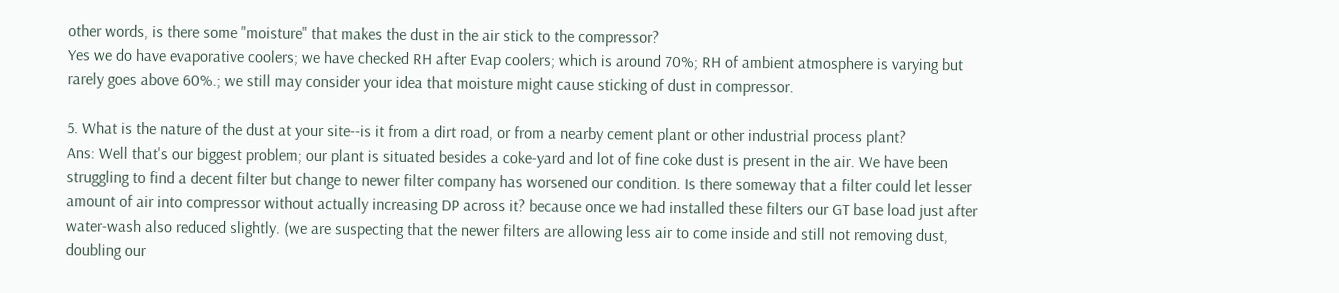other words, is there some "moisture" that makes the dust in the air stick to the compressor?
Yes we do have evaporative coolers; we have checked RH after Evap coolers; which is around 70%; RH of ambient atmosphere is varying but rarely goes above 60%.; we still may consider your idea that moisture might cause sticking of dust in compressor.

5. What is the nature of the dust at your site--is it from a dirt road, or from a nearby cement plant or other industrial process plant?
Ans: Well that's our biggest problem; our plant is situated besides a coke-yard and lot of fine coke dust is present in the air. We have been struggling to find a decent filter but change to newer filter company has worsened our condition. Is there someway that a filter could let lesser amount of air into compressor without actually increasing DP across it? because once we had installed these filters our GT base load just after water-wash also reduced slightly. (we are suspecting that the newer filters are allowing less air to come inside and still not removing dust, doubling our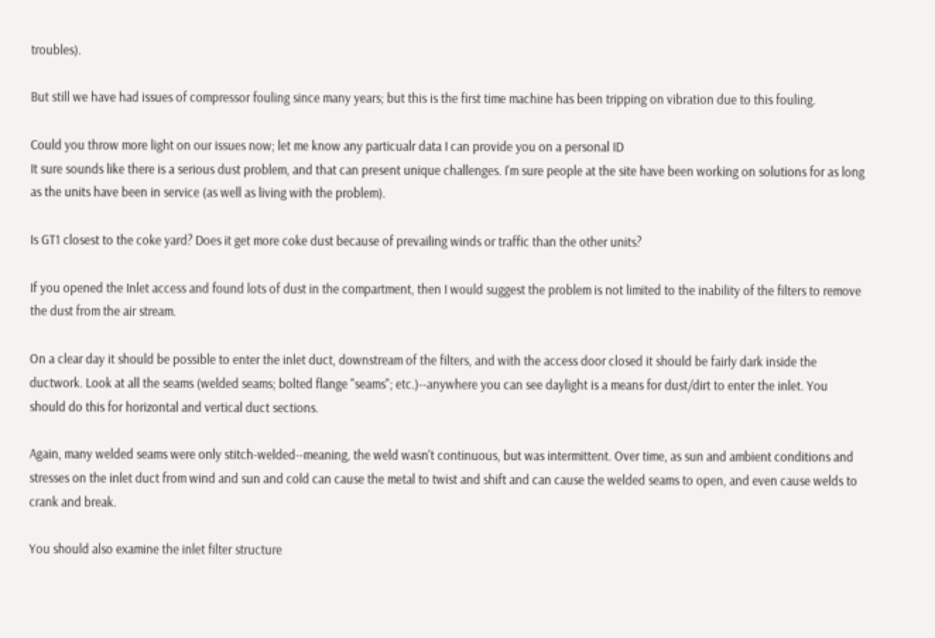troubles).

But still we have had issues of compressor fouling since many years; but this is the first time machine has been tripping on vibration due to this fouling.

Could you throw more light on our issues now; let me know any particualr data I can provide you on a personal ID
It sure sounds like there is a serious dust problem, and that can present unique challenges. I'm sure people at the site have been working on solutions for as long as the units have been in service (as well as living with the problem).

Is GT1 closest to the coke yard? Does it get more coke dust because of prevailing winds or traffic than the other units?

If you opened the Inlet access and found lots of dust in the compartment, then I would suggest the problem is not limited to the inability of the filters to remove the dust from the air stream.

On a clear day it should be possible to enter the inlet duct, downstream of the filters, and with the access door closed it should be fairly dark inside the ductwork. Look at all the seams (welded seams; bolted flange "seams"; etc.)--anywhere you can see daylight is a means for dust/dirt to enter the inlet. You should do this for horizontal and vertical duct sections.

Again, many welded seams were only stitch-welded--meaning, the weld wasn't continuous, but was intermittent. Over time, as sun and ambient conditions and stresses on the inlet duct from wind and sun and cold can cause the metal to twist and shift and can cause the welded seams to open, and even cause welds to crank and break.

You should also examine the inlet filter structure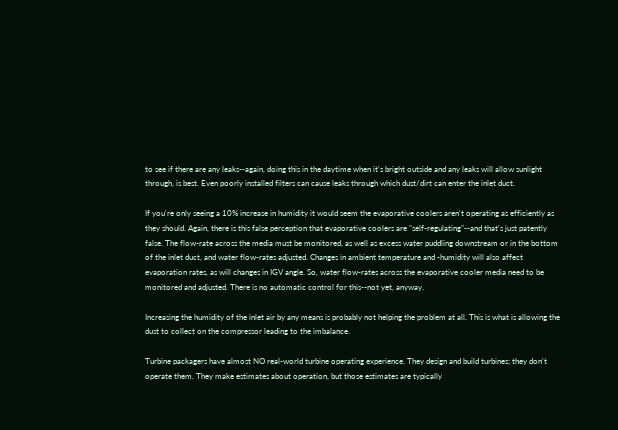to see if there are any leaks--again, doing this in the daytime when it's bright outside and any leaks will allow sunlight through, is best. Even poorly installed filters can cause leaks through which dust/dirt can enter the inlet duct.

If you're only seeing a 10% increase in humidity it would seem the evaporative coolers aren't operating as efficiently as they should. Again, there is this false perception that evaporative coolers are "self-regulating"--and that's just patently false. The flow-rate across the media must be monitored, as well as excess water puddling downstream or in the bottom of the inlet duct, and water flow-rates adjusted. Changes in ambient temperature and -humidity will also affect evaporation rates, as will changes in IGV angle. So, water flow-rates across the evaporative cooler media need to be monitored and adjusted. There is no automatic control for this--not yet, anyway.

Increasing the humidity of the inlet air by any means is probably not helping the problem at all. This is what is allowing the dust to collect on the compressor leading to the imbalance.

Turbine packagers have almost NO real-world turbine operating experience. They design and build turbines; they don't operate them. They make estimates about operation, but those estimates are typically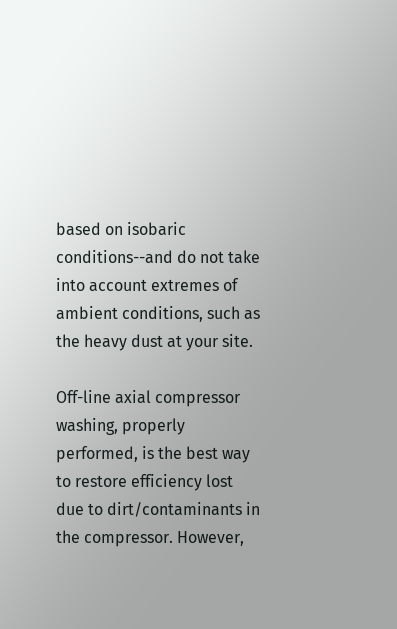based on isobaric conditions--and do not take into account extremes of ambient conditions, such as the heavy dust at your site.

Off-line axial compressor washing, properly performed, is the best way to restore efficiency lost due to dirt/contaminants in the compressor. However,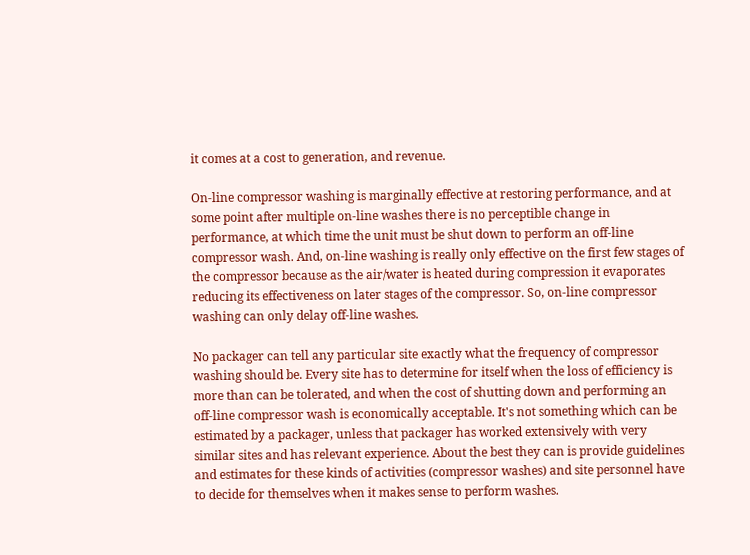it comes at a cost to generation, and revenue.

On-line compressor washing is marginally effective at restoring performance, and at some point after multiple on-line washes there is no perceptible change in performance, at which time the unit must be shut down to perform an off-line compressor wash. And, on-line washing is really only effective on the first few stages of the compressor because as the air/water is heated during compression it evaporates reducing its effectiveness on later stages of the compressor. So, on-line compressor washing can only delay off-line washes.

No packager can tell any particular site exactly what the frequency of compressor washing should be. Every site has to determine for itself when the loss of efficiency is more than can be tolerated, and when the cost of shutting down and performing an off-line compressor wash is economically acceptable. It's not something which can be estimated by a packager, unless that packager has worked extensively with very similar sites and has relevant experience. About the best they can is provide guidelines and estimates for these kinds of activities (compressor washes) and site personnel have to decide for themselves when it makes sense to perform washes.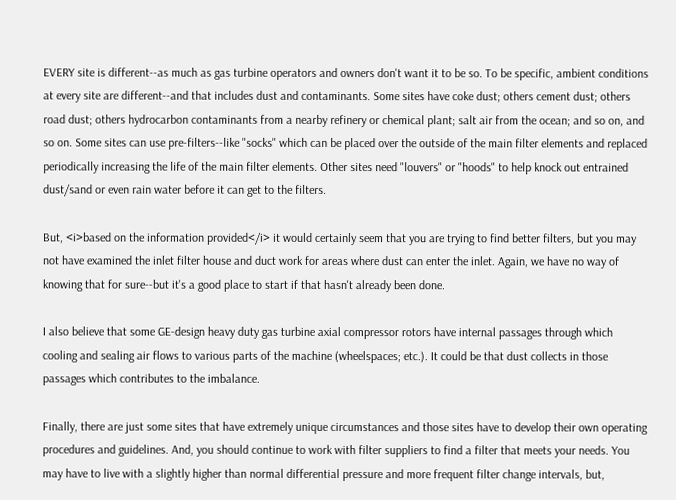EVERY site is different--as much as gas turbine operators and owners don't want it to be so. To be specific, ambient conditions at every site are different--and that includes dust and contaminants. Some sites have coke dust; others cement dust; others road dust; others hydrocarbon contaminants from a nearby refinery or chemical plant; salt air from the ocean; and so on, and so on. Some sites can use pre-filters--like "socks" which can be placed over the outside of the main filter elements and replaced periodically increasing the life of the main filter elements. Other sites need "louvers" or "hoods" to help knock out entrained dust/sand or even rain water before it can get to the filters.

But, <i>based on the information provided</i> it would certainly seem that you are trying to find better filters, but you may not have examined the inlet filter house and duct work for areas where dust can enter the inlet. Again, we have no way of knowing that for sure--but it's a good place to start if that hasn't already been done.

I also believe that some GE-design heavy duty gas turbine axial compressor rotors have internal passages through which cooling and sealing air flows to various parts of the machine (wheelspaces; etc.). It could be that dust collects in those passages which contributes to the imbalance.

Finally, there are just some sites that have extremely unique circumstances and those sites have to develop their own operating procedures and guidelines. And, you should continue to work with filter suppliers to find a filter that meets your needs. You may have to live with a slightly higher than normal differential pressure and more frequent filter change intervals, but,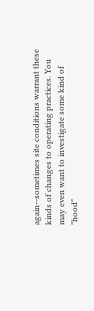again--sometimes site conditions warrant these kinds of changes to operating practices. You may even want to investigate some kind of "hood"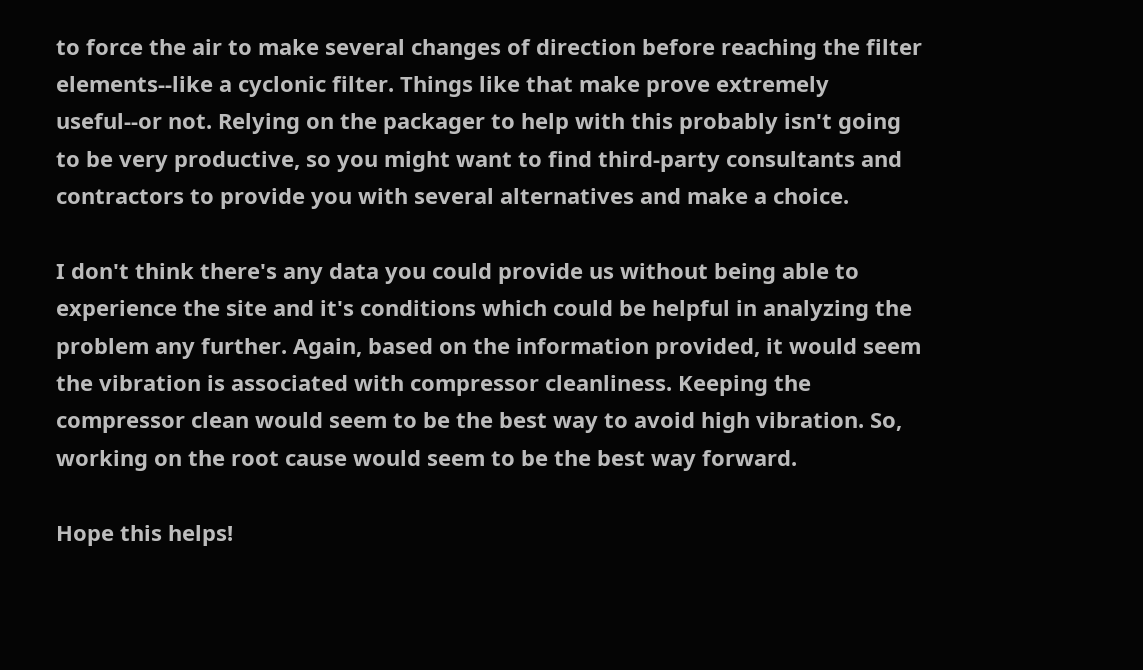to force the air to make several changes of direction before reaching the filter elements--like a cyclonic filter. Things like that make prove extremely useful--or not. Relying on the packager to help with this probably isn't going to be very productive, so you might want to find third-party consultants and contractors to provide you with several alternatives and make a choice.

I don't think there's any data you could provide us without being able to experience the site and it's conditions which could be helpful in analyzing the problem any further. Again, based on the information provided, it would seem the vibration is associated with compressor cleanliness. Keeping the compressor clean would seem to be the best way to avoid high vibration. So, working on the root cause would seem to be the best way forward.

Hope this helps!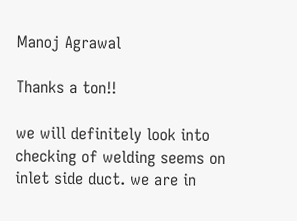Manoj Agrawal

Thanks a ton!!

we will definitely look into checking of welding seems on inlet side duct. we are in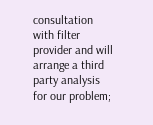consultation with filter provider and will arrange a third party analysis for our problem;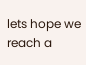lets hope we reach a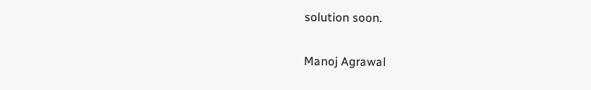solution soon.

Manoj Agrawal